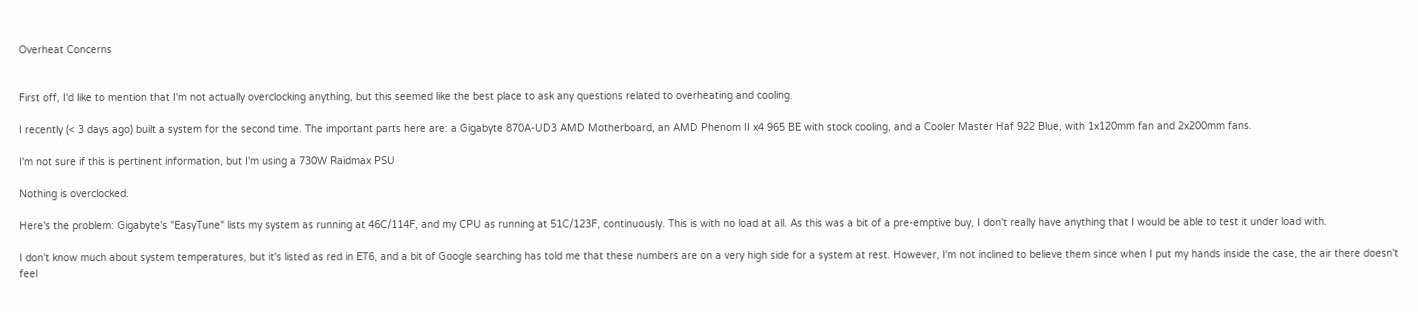Overheat Concerns


First off, I'd like to mention that I'm not actually overclocking anything, but this seemed like the best place to ask any questions related to overheating and cooling.

I recently (< 3 days ago) built a system for the second time. The important parts here are: a Gigabyte 870A-UD3 AMD Motherboard, an AMD Phenom II x4 965 BE with stock cooling, and a Cooler Master Haf 922 Blue, with 1x120mm fan and 2x200mm fans.

I'm not sure if this is pertinent information, but I'm using a 730W Raidmax PSU

Nothing is overclocked.

Here's the problem: Gigabyte's "EasyTune" lists my system as running at 46C/114F, and my CPU as running at 51C/123F, continuously. This is with no load at all. As this was a bit of a pre-emptive buy, I don't really have anything that I would be able to test it under load with.

I don't know much about system temperatures, but it's listed as red in ET6, and a bit of Google searching has told me that these numbers are on a very high side for a system at rest. However, I'm not inclined to believe them since when I put my hands inside the case, the air there doesn't feel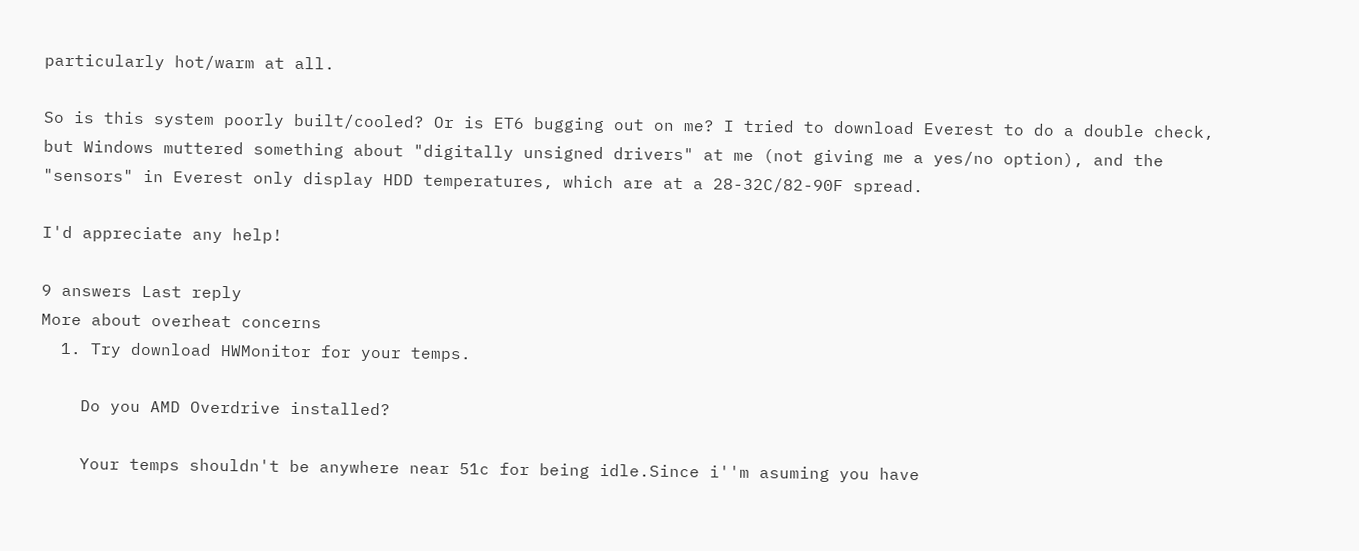particularly hot/warm at all.

So is this system poorly built/cooled? Or is ET6 bugging out on me? I tried to download Everest to do a double check, but Windows muttered something about "digitally unsigned drivers" at me (not giving me a yes/no option), and the "sensors" in Everest only display HDD temperatures, which are at a 28-32C/82-90F spread.

I'd appreciate any help!

9 answers Last reply
More about overheat concerns
  1. Try download HWMonitor for your temps.

    Do you AMD Overdrive installed?

    Your temps shouldn't be anywhere near 51c for being idle.Since i''m asuming you have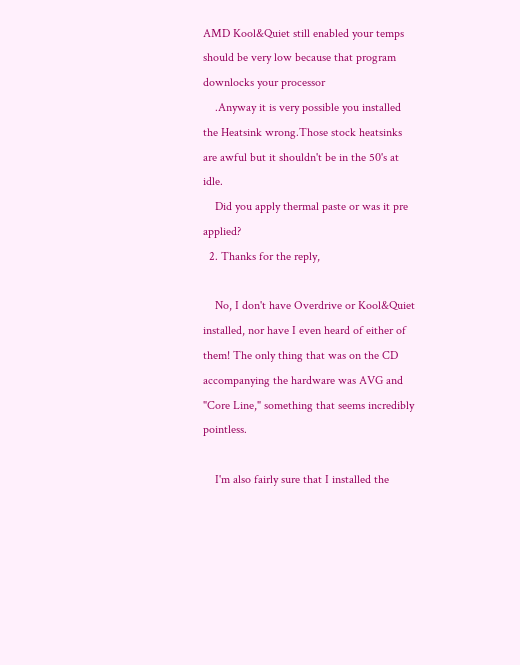AMD Kool&Quiet still enabled your temps should be very low because that program downlocks your processor
    .Anyway it is very possible you installed the Heatsink wrong.Those stock heatsinks are awful but it shouldn't be in the 50's at idle.
    Did you apply thermal paste or was it pre applied?
  2. Thanks for the reply,

    No, I don't have Overdrive or Kool&Quiet installed, nor have I even heard of either of them! The only thing that was on the CD accompanying the hardware was AVG and "Core Line," something that seems incredibly pointless.

    I'm also fairly sure that I installed the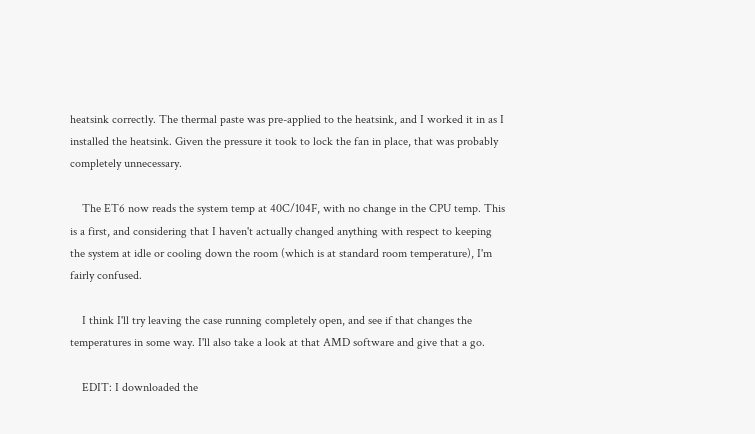heatsink correctly. The thermal paste was pre-applied to the heatsink, and I worked it in as I installed the heatsink. Given the pressure it took to lock the fan in place, that was probably completely unnecessary.

    The ET6 now reads the system temp at 40C/104F, with no change in the CPU temp. This is a first, and considering that I haven't actually changed anything with respect to keeping the system at idle or cooling down the room (which is at standard room temperature), I'm fairly confused.

    I think I'll try leaving the case running completely open, and see if that changes the temperatures in some way. I'll also take a look at that AMD software and give that a go.

    EDIT: I downloaded the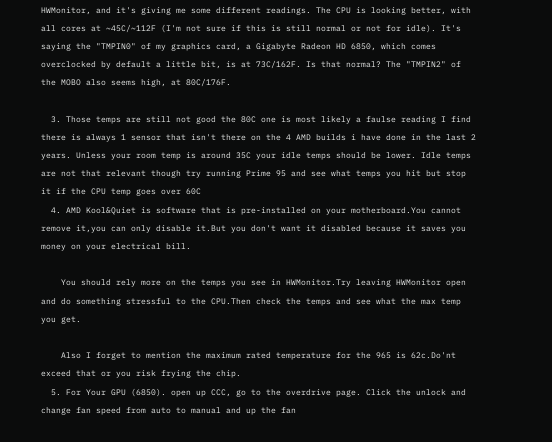HWMonitor, and it's giving me some different readings. The CPU is looking better, with all cores at ~45C/~112F (I'm not sure if this is still normal or not for idle). It's saying the "TMPIN0" of my graphics card, a Gigabyte Radeon HD 6850, which comes overclocked by default a little bit, is at 73C/162F. Is that normal? The "TMPIN2" of the MOBO also seems high, at 80C/176F.

  3. Those temps are still not good the 80C one is most likely a faulse reading I find there is always 1 sensor that isn't there on the 4 AMD builds i have done in the last 2 years. Unless your room temp is around 35C your idle temps should be lower. Idle temps are not that relevant though try running Prime 95 and see what temps you hit but stop it if the CPU temp goes over 60C
  4. AMD Kool&Quiet is software that is pre-installed on your motherboard.You cannot remove it,you can only disable it.But you don't want it disabled because it saves you money on your electrical bill.

    You should rely more on the temps you see in HWMonitor.Try leaving HWMonitor open and do something stressful to the CPU.Then check the temps and see what the max temp you get.

    Also I forget to mention the maximum rated temperature for the 965 is 62c.Do'nt exceed that or you risk frying the chip.
  5. For Your GPU (6850). open up CCC, go to the overdrive page. Click the unlock and change fan speed from auto to manual and up the fan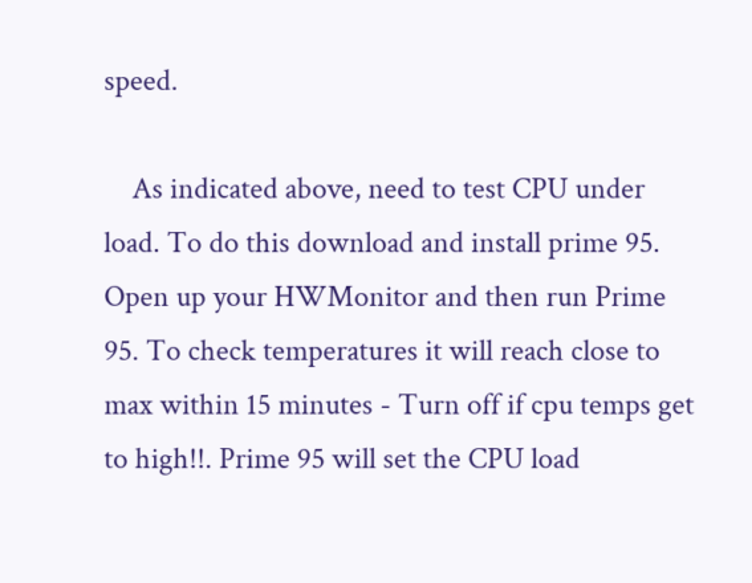speed.

    As indicated above, need to test CPU under load. To do this download and install prime 95. Open up your HWMonitor and then run Prime 95. To check temperatures it will reach close to max within 15 minutes - Turn off if cpu temps get to high!!. Prime 95 will set the CPU load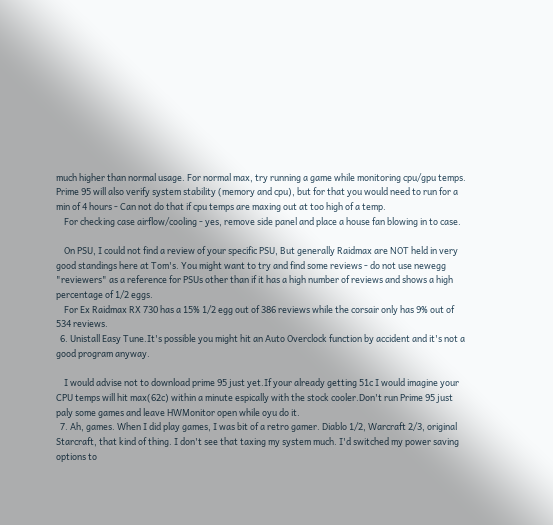much higher than normal usage. For normal max, try running a game while monitoring cpu/gpu temps. Prime 95 will also verify system stability (memory and cpu), but for that you would need to run for a min of 4 hours - Can not do that if cpu temps are maxing out at too high of a temp.
    For checking case airflow/cooling - yes, remove side panel and place a house fan blowing in to case.

    On PSU, I could not find a review of your specific PSU, But generally Raidmax are NOT held in very good standings here at Tom's. You might want to try and find some reviews - do not use newegg "reviewers" as a reference for PSUs other than if it has a high number of reviews and shows a high percentage of 1/2 eggs.
    For Ex Raidmax RX 730 has a 15% 1/2 egg out of 386 reviews while the corsair only has 9% out of 534 reviews.
  6. Unistall Easy Tune.It's possible you might hit an Auto Overclock function by accident and it's not a good program anyway.

    I would advise not to download prime 95 just yet.If your already getting 51c I would imagine your CPU temps will hit max(62c) within a minute espically with the stock cooler.Don't run Prime 95 just paly some games and leave HWMonitor open while oyu do it.
  7. Ah, games. When I did play games, I was bit of a retro gamer. Diablo 1/2, Warcraft 2/3, original Starcraft, that kind of thing. I don't see that taxing my system much. I'd switched my power saving options to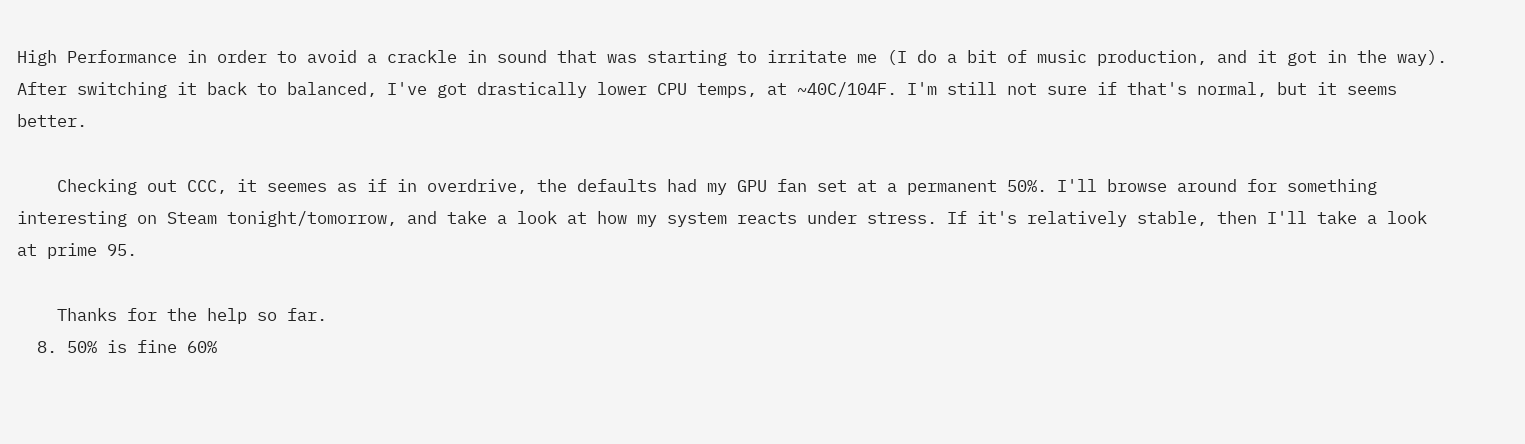High Performance in order to avoid a crackle in sound that was starting to irritate me (I do a bit of music production, and it got in the way). After switching it back to balanced, I've got drastically lower CPU temps, at ~40C/104F. I'm still not sure if that's normal, but it seems better.

    Checking out CCC, it seemes as if in overdrive, the defaults had my GPU fan set at a permanent 50%. I'll browse around for something interesting on Steam tonight/tomorrow, and take a look at how my system reacts under stress. If it's relatively stable, then I'll take a look at prime 95.

    Thanks for the help so far.
  8. 50% is fine 60%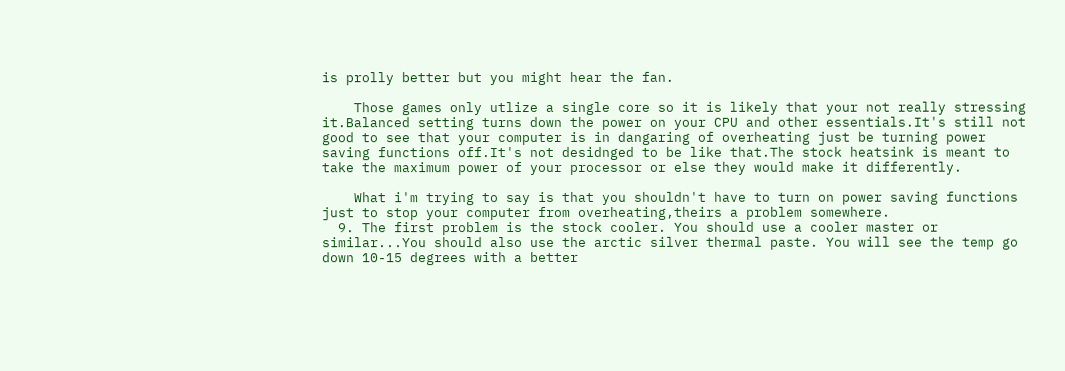is prolly better but you might hear the fan.

    Those games only utlize a single core so it is likely that your not really stressing it.Balanced setting turns down the power on your CPU and other essentials.It's still not good to see that your computer is in dangaring of overheating just be turning power saving functions off.It's not desidnged to be like that.The stock heatsink is meant to take the maximum power of your processor or else they would make it differently.

    What i'm trying to say is that you shouldn't have to turn on power saving functions just to stop your computer from overheating,theirs a problem somewhere.
  9. The first problem is the stock cooler. You should use a cooler master or similar...You should also use the arctic silver thermal paste. You will see the temp go down 10-15 degrees with a better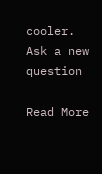cooler.
Ask a new question

Read More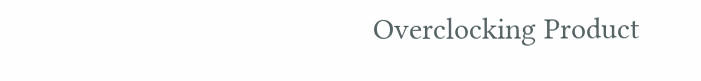Overclocking Product